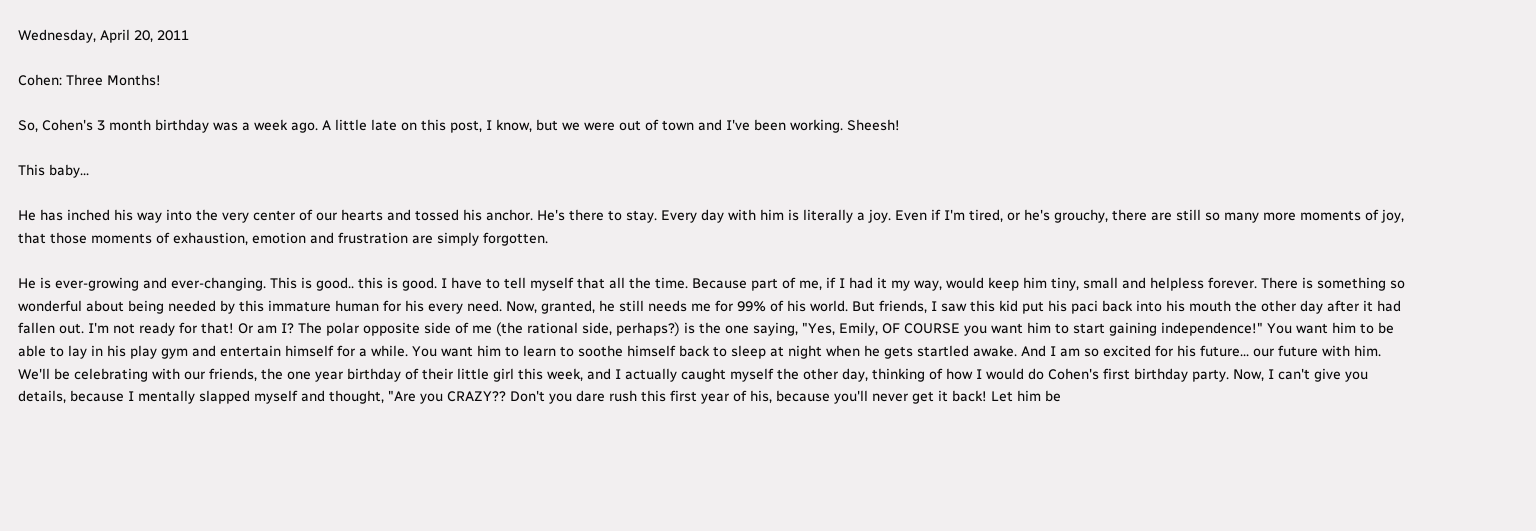Wednesday, April 20, 2011

Cohen: Three Months!

So, Cohen's 3 month birthday was a week ago. A little late on this post, I know, but we were out of town and I've been working. Sheesh!

This baby...

He has inched his way into the very center of our hearts and tossed his anchor. He's there to stay. Every day with him is literally a joy. Even if I'm tired, or he's grouchy, there are still so many more moments of joy, that those moments of exhaustion, emotion and frustration are simply forgotten.

He is ever-growing and ever-changing. This is good.. this is good. I have to tell myself that all the time. Because part of me, if I had it my way, would keep him tiny, small and helpless forever. There is something so wonderful about being needed by this immature human for his every need. Now, granted, he still needs me for 99% of his world. But friends, I saw this kid put his paci back into his mouth the other day after it had fallen out. I'm not ready for that! Or am I? The polar opposite side of me (the rational side, perhaps?) is the one saying, "Yes, Emily, OF COURSE you want him to start gaining independence!" You want him to be able to lay in his play gym and entertain himself for a while. You want him to learn to soothe himself back to sleep at night when he gets startled awake. And I am so excited for his future... our future with him. We'll be celebrating with our friends, the one year birthday of their little girl this week, and I actually caught myself the other day, thinking of how I would do Cohen's first birthday party. Now, I can't give you details, because I mentally slapped myself and thought, "Are you CRAZY?? Don't you dare rush this first year of his, because you'll never get it back! Let him be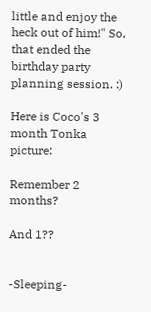little and enjoy the heck out of him!" So, that ended the birthday party planning session. :)

Here is Coco's 3 month Tonka picture:

Remember 2 months?

And 1??


-Sleeping-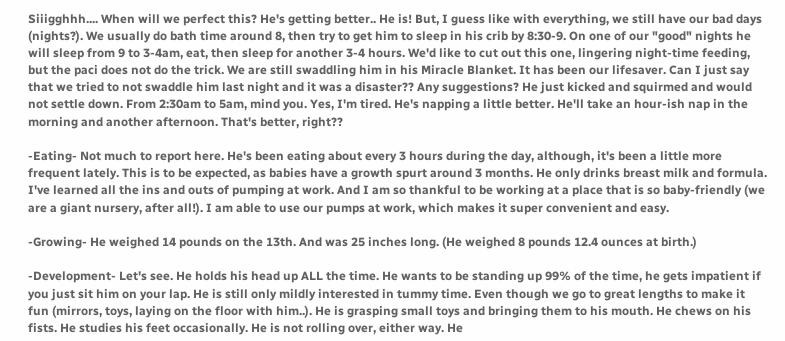Siiigghhh.... When will we perfect this? He's getting better.. He is! But, I guess like with everything, we still have our bad days (nights?). We usually do bath time around 8, then try to get him to sleep in his crib by 8:30-9. On one of our "good" nights he will sleep from 9 to 3-4am, eat, then sleep for another 3-4 hours. We'd like to cut out this one, lingering night-time feeding, but the paci does not do the trick. We are still swaddling him in his Miracle Blanket. It has been our lifesaver. Can I just say that we tried to not swaddle him last night and it was a disaster?? Any suggestions? He just kicked and squirmed and would not settle down. From 2:30am to 5am, mind you. Yes, I'm tired. He's napping a little better. He'll take an hour-ish nap in the morning and another afternoon. That's better, right??

-Eating- Not much to report here. He's been eating about every 3 hours during the day, although, it's been a little more frequent lately. This is to be expected, as babies have a growth spurt around 3 months. He only drinks breast milk and formula. I've learned all the ins and outs of pumping at work. And I am so thankful to be working at a place that is so baby-friendly (we are a giant nursery, after all!). I am able to use our pumps at work, which makes it super convenient and easy.

-Growing- He weighed 14 pounds on the 13th. And was 25 inches long. (He weighed 8 pounds 12.4 ounces at birth.)

-Development- Let's see. He holds his head up ALL the time. He wants to be standing up 99% of the time, he gets impatient if you just sit him on your lap. He is still only mildly interested in tummy time. Even though we go to great lengths to make it fun (mirrors, toys, laying on the floor with him..). He is grasping small toys and bringing them to his mouth. He chews on his fists. He studies his feet occasionally. He is not rolling over, either way. He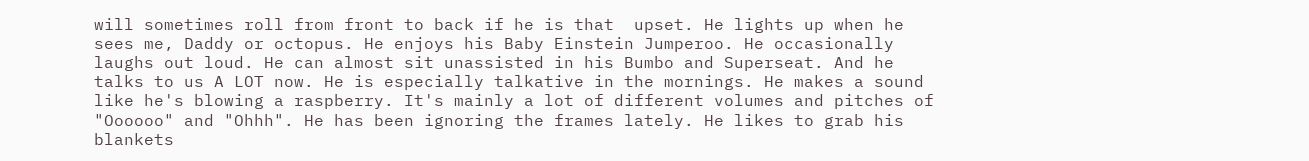will sometimes roll from front to back if he is that  upset. He lights up when he sees me, Daddy or octopus. He enjoys his Baby Einstein Jumperoo. He occasionally laughs out loud. He can almost sit unassisted in his Bumbo and Superseat. And he talks to us A LOT now. He is especially talkative in the mornings. He makes a sound like he's blowing a raspberry. It's mainly a lot of different volumes and pitches of "Oooooo" and "Ohhh". He has been ignoring the frames lately. He likes to grab his blankets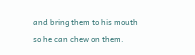and bring them to his mouth so he can chew on them.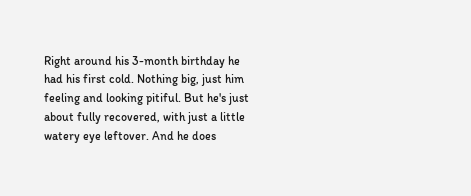Right around his 3-month birthday he had his first cold. Nothing big, just him feeling and looking pitiful. But he's just about fully recovered, with just a little watery eye leftover. And he does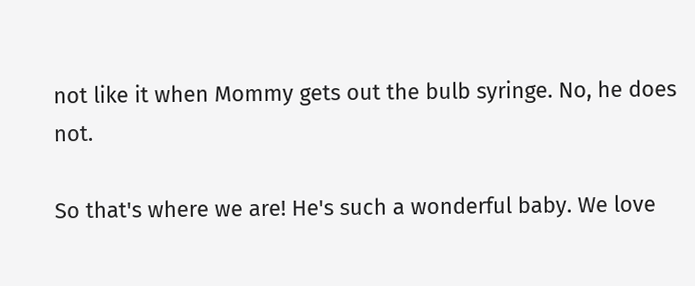not like it when Mommy gets out the bulb syringe. No, he does not.

So that's where we are! He's such a wonderful baby. We love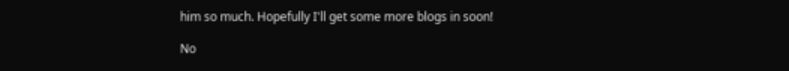him so much. Hopefully I'll get some more blogs in soon!

No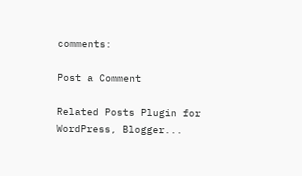comments:

Post a Comment

Related Posts Plugin for WordPress, Blogger...